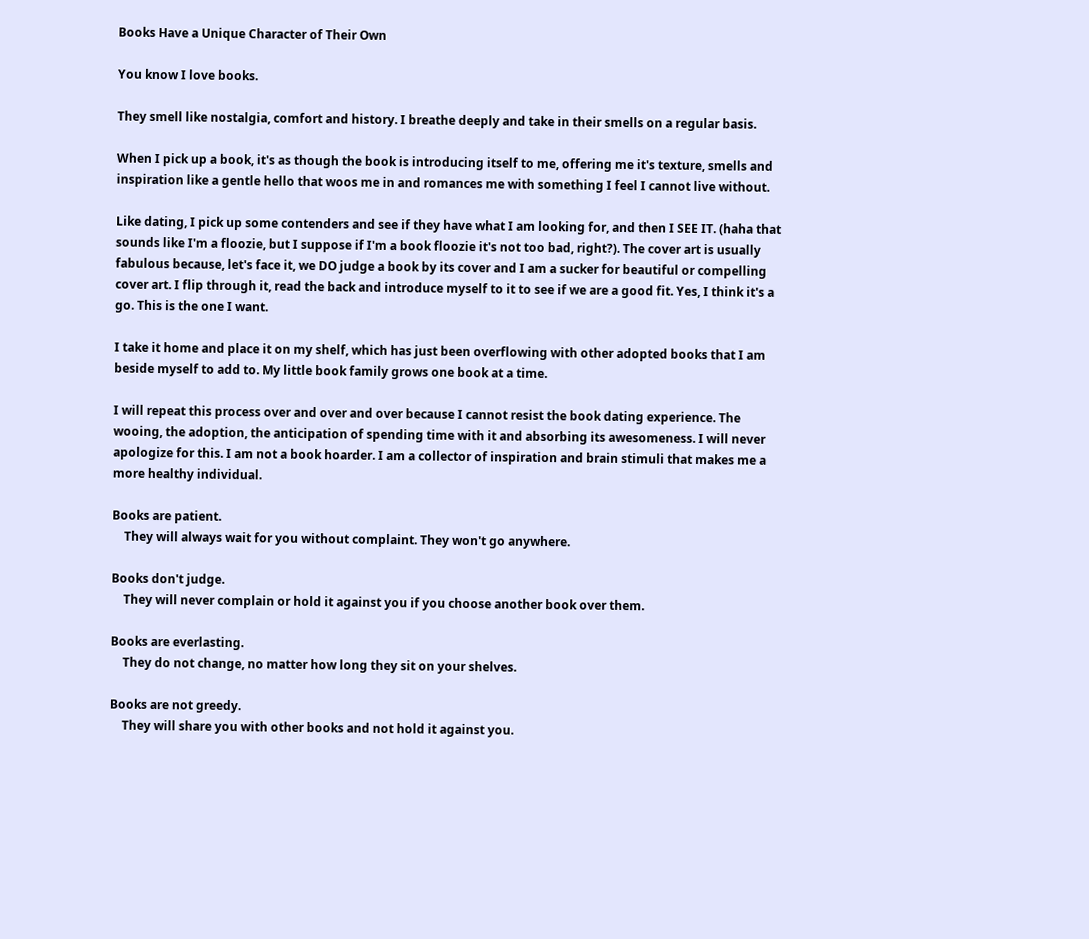Books Have a Unique Character of Their Own

You know I love books.

They smell like nostalgia, comfort and history. I breathe deeply and take in their smells on a regular basis.

When I pick up a book, it's as though the book is introducing itself to me, offering me it's texture, smells and inspiration like a gentle hello that woos me in and romances me with something I feel I cannot live without.

Like dating, I pick up some contenders and see if they have what I am looking for, and then I SEE IT. (haha that sounds like I'm a floozie, but I suppose if I'm a book floozie it's not too bad, right?). The cover art is usually fabulous because, let's face it, we DO judge a book by its cover and I am a sucker for beautiful or compelling cover art. I flip through it, read the back and introduce myself to it to see if we are a good fit. Yes, I think it's a go. This is the one I want.

I take it home and place it on my shelf, which has just been overflowing with other adopted books that I am beside myself to add to. My little book family grows one book at a time.

I will repeat this process over and over and over because I cannot resist the book dating experience. The wooing, the adoption, the anticipation of spending time with it and absorbing its awesomeness. I will never apologize for this. I am not a book hoarder. I am a collector of inspiration and brain stimuli that makes me a more healthy individual.

Books are patient.
    They will always wait for you without complaint. They won't go anywhere.

Books don't judge.
    They will never complain or hold it against you if you choose another book over them.

Books are everlasting.
    They do not change, no matter how long they sit on your shelves.

Books are not greedy.
    They will share you with other books and not hold it against you.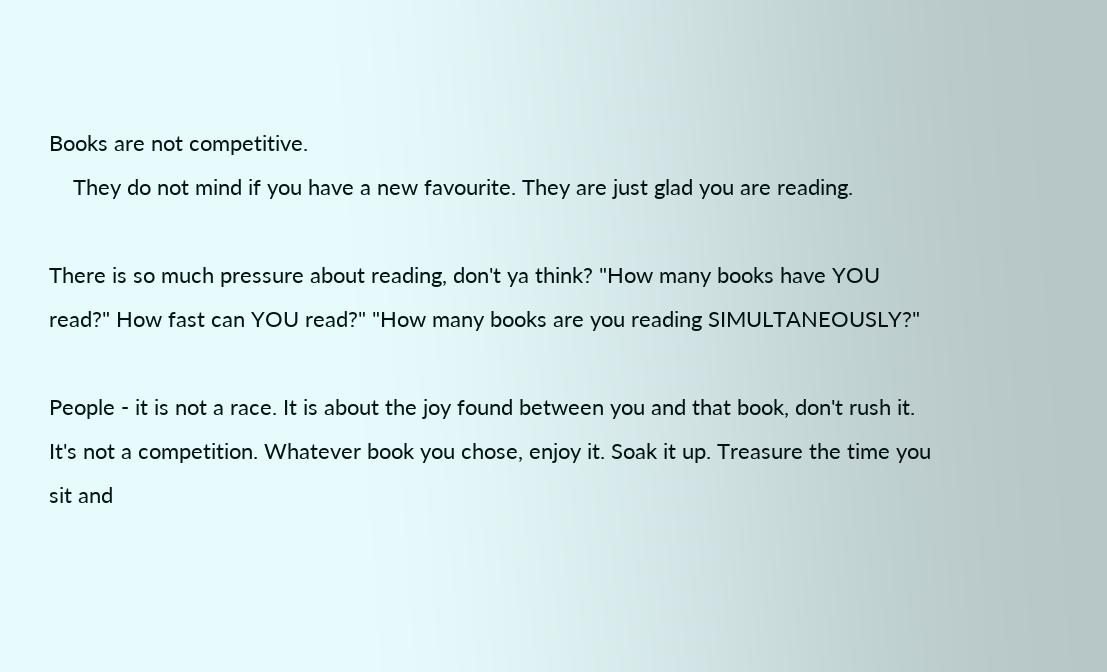Books are not competitive.
    They do not mind if you have a new favourite. They are just glad you are reading.

There is so much pressure about reading, don't ya think? "How many books have YOU read?" How fast can YOU read?" "How many books are you reading SIMULTANEOUSLY?"

People - it is not a race. It is about the joy found between you and that book, don't rush it. It's not a competition. Whatever book you chose, enjoy it. Soak it up. Treasure the time you sit and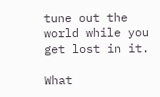tune out the world while you get lost in it.

What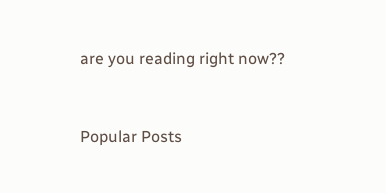are you reading right now??


Popular Posts